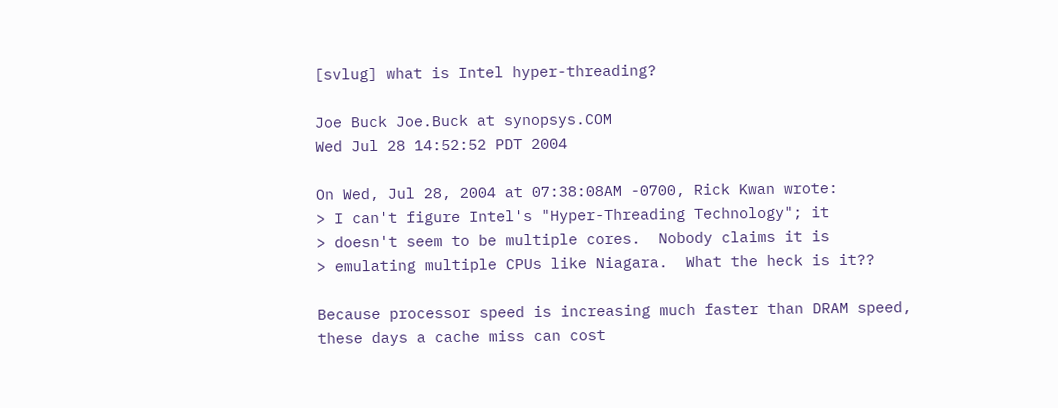[svlug] what is Intel hyper-threading?

Joe Buck Joe.Buck at synopsys.COM
Wed Jul 28 14:52:52 PDT 2004

On Wed, Jul 28, 2004 at 07:38:08AM -0700, Rick Kwan wrote:
> I can't figure Intel's "Hyper-Threading Technology"; it
> doesn't seem to be multiple cores.  Nobody claims it is
> emulating multiple CPUs like Niagara.  What the heck is it??

Because processor speed is increasing much faster than DRAM speed,
these days a cache miss can cost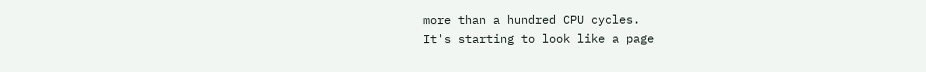more than a hundred CPU cycles.
It's starting to look like a page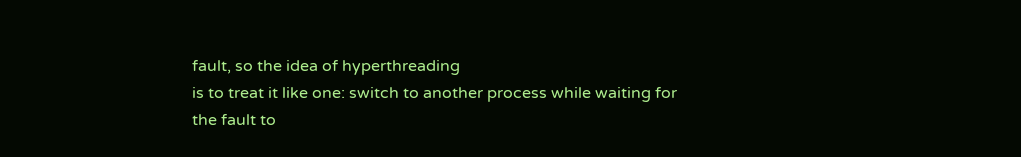fault, so the idea of hyperthreading
is to treat it like one: switch to another process while waiting for
the fault to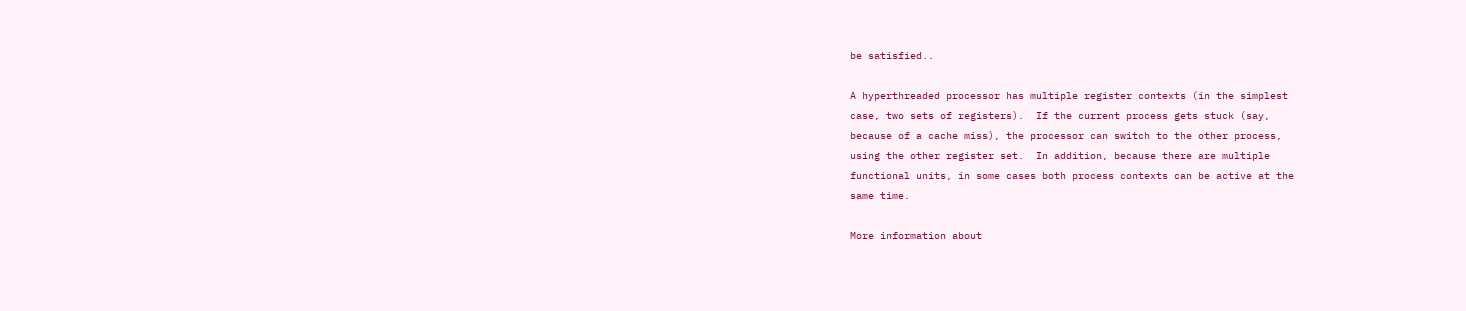be satisfied..

A hyperthreaded processor has multiple register contexts (in the simplest
case, two sets of registers).  If the current process gets stuck (say,
because of a cache miss), the processor can switch to the other process,
using the other register set.  In addition, because there are multiple
functional units, in some cases both process contexts can be active at the
same time.

More information about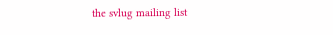the svlug mailing list